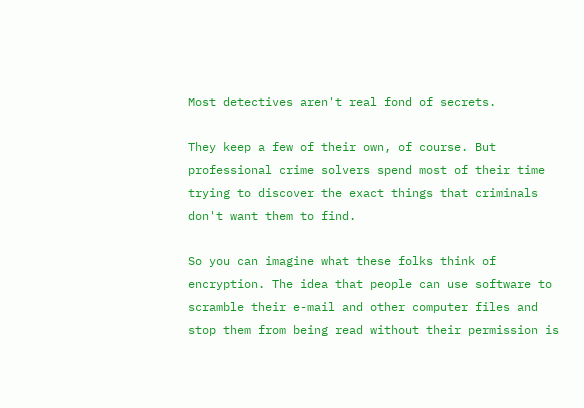Most detectives aren't real fond of secrets.

They keep a few of their own, of course. But professional crime solvers spend most of their time trying to discover the exact things that criminals don't want them to find.

So you can imagine what these folks think of encryption. The idea that people can use software to scramble their e-mail and other computer files and stop them from being read without their permission is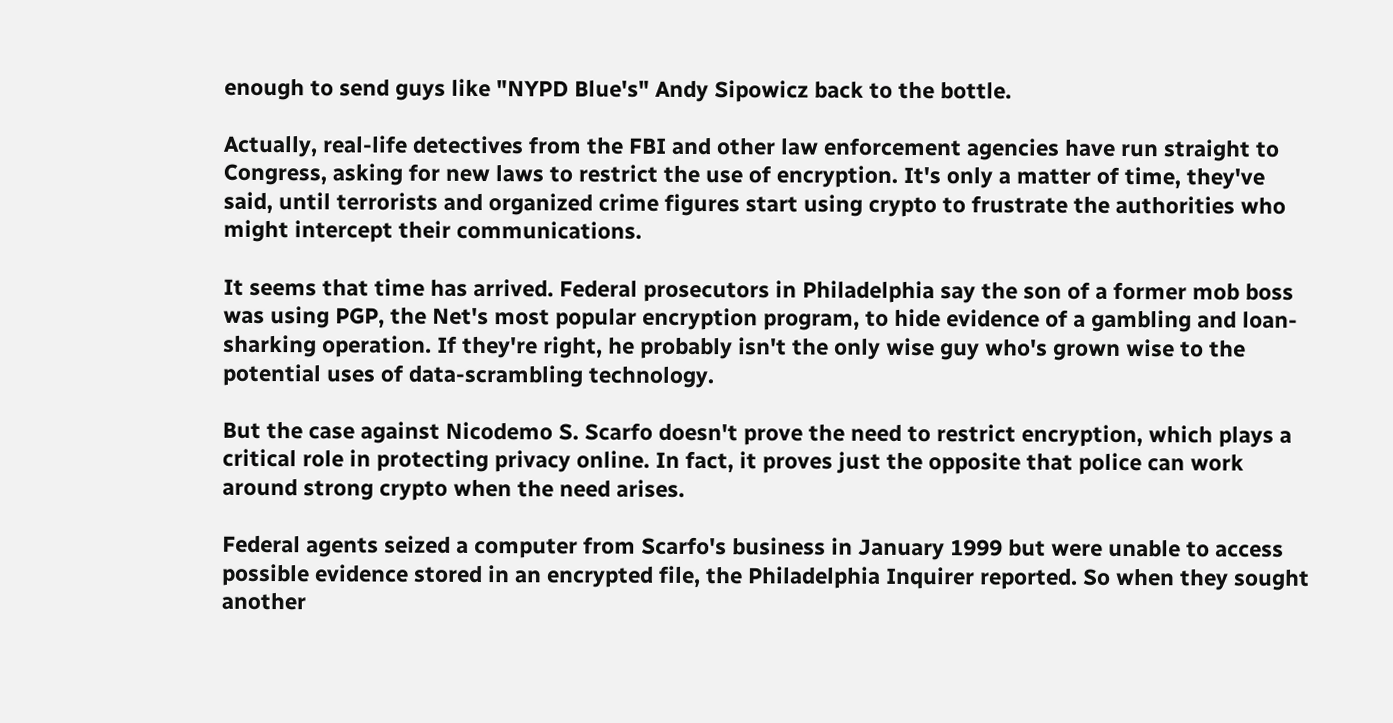enough to send guys like "NYPD Blue's" Andy Sipowicz back to the bottle.

Actually, real-life detectives from the FBI and other law enforcement agencies have run straight to Congress, asking for new laws to restrict the use of encryption. It's only a matter of time, they've said, until terrorists and organized crime figures start using crypto to frustrate the authorities who might intercept their communications.

It seems that time has arrived. Federal prosecutors in Philadelphia say the son of a former mob boss was using PGP, the Net's most popular encryption program, to hide evidence of a gambling and loan-sharking operation. If they're right, he probably isn't the only wise guy who's grown wise to the potential uses of data-scrambling technology.

But the case against Nicodemo S. Scarfo doesn't prove the need to restrict encryption, which plays a critical role in protecting privacy online. In fact, it proves just the opposite that police can work around strong crypto when the need arises.

Federal agents seized a computer from Scarfo's business in January 1999 but were unable to access possible evidence stored in an encrypted file, the Philadelphia Inquirer reported. So when they sought another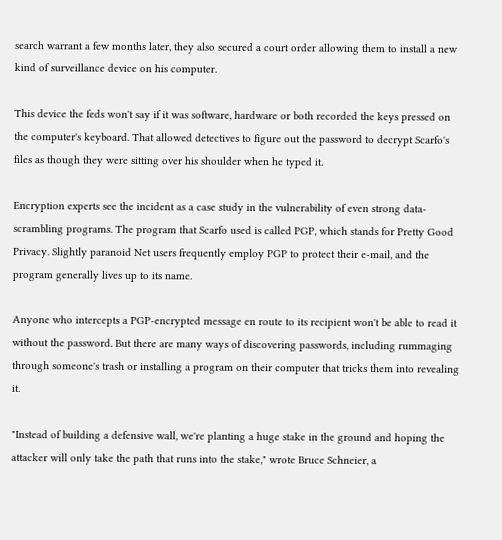search warrant a few months later, they also secured a court order allowing them to install a new kind of surveillance device on his computer.

This device the feds won't say if it was software, hardware or both recorded the keys pressed on the computer's keyboard. That allowed detectives to figure out the password to decrypt Scarfo's files as though they were sitting over his shoulder when he typed it.

Encryption experts see the incident as a case study in the vulnerability of even strong data-scrambling programs. The program that Scarfo used is called PGP, which stands for Pretty Good Privacy. Slightly paranoid Net users frequently employ PGP to protect their e-mail, and the program generally lives up to its name.

Anyone who intercepts a PGP-encrypted message en route to its recipient won't be able to read it without the password. But there are many ways of discovering passwords, including rummaging through someone's trash or installing a program on their computer that tricks them into revealing it.

"Instead of building a defensive wall, we're planting a huge stake in the ground and hoping the attacker will only take the path that runs into the stake," wrote Bruce Schneier, a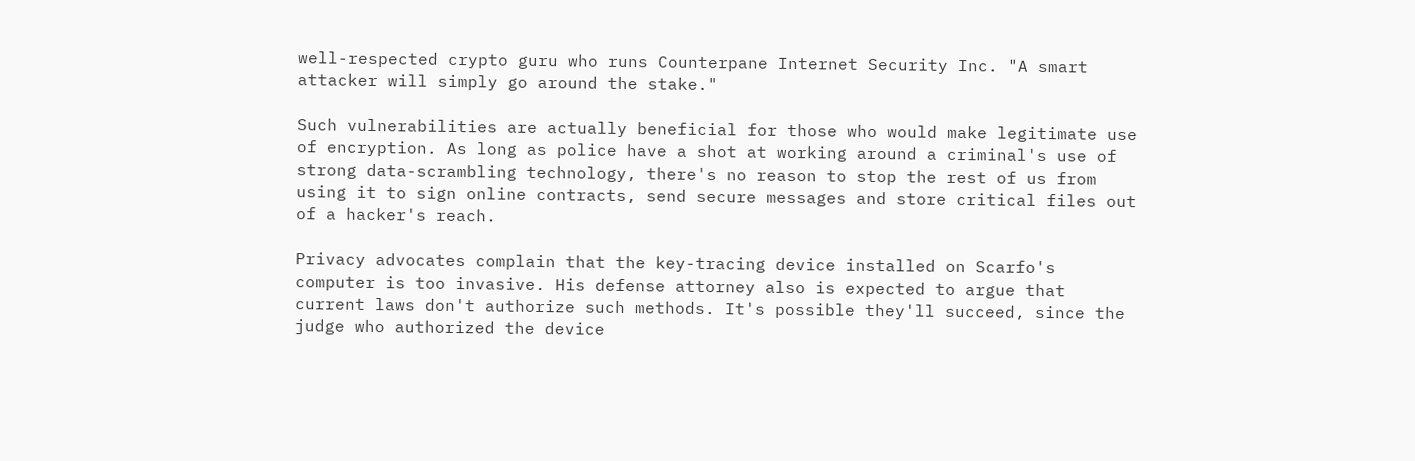well-respected crypto guru who runs Counterpane Internet Security Inc. "A smart attacker will simply go around the stake."

Such vulnerabilities are actually beneficial for those who would make legitimate use of encryption. As long as police have a shot at working around a criminal's use of strong data-scrambling technology, there's no reason to stop the rest of us from using it to sign online contracts, send secure messages and store critical files out of a hacker's reach.

Privacy advocates complain that the key-tracing device installed on Scarfo's computer is too invasive. His defense attorney also is expected to argue that current laws don't authorize such methods. It's possible they'll succeed, since the judge who authorized the device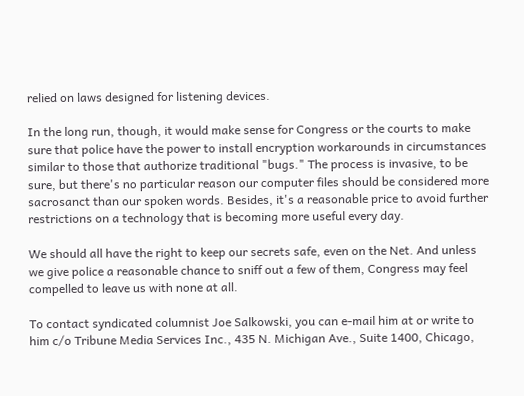relied on laws designed for listening devices.

In the long run, though, it would make sense for Congress or the courts to make sure that police have the power to install encryption workarounds in circumstances similar to those that authorize traditional "bugs." The process is invasive, to be sure, but there's no particular reason our computer files should be considered more sacrosanct than our spoken words. Besides, it's a reasonable price to avoid further restrictions on a technology that is becoming more useful every day.

We should all have the right to keep our secrets safe, even on the Net. And unless we give police a reasonable chance to sniff out a few of them, Congress may feel compelled to leave us with none at all.

To contact syndicated columnist Joe Salkowski, you can e-mail him at or write to him c/o Tribune Media Services Inc., 435 N. Michigan Ave., Suite 1400, Chicago,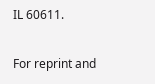IL 60611.

For reprint and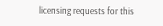licensing requests for this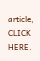article, CLICK HERE.